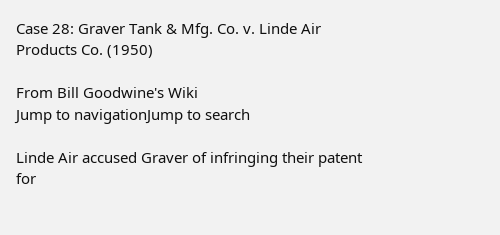Case 28: Graver Tank & Mfg. Co. v. Linde Air Products Co. (1950)

From Bill Goodwine's Wiki
Jump to navigationJump to search

Linde Air accused Graver of infringing their patent for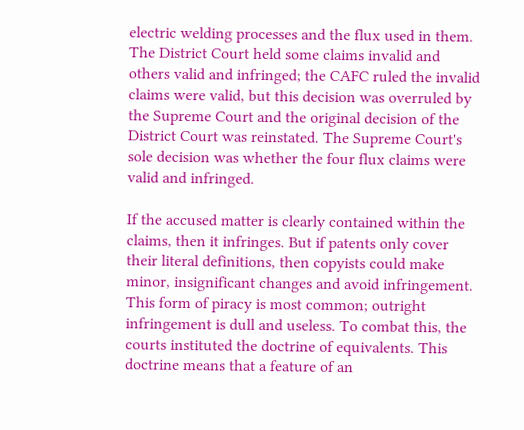electric welding processes and the flux used in them. The District Court held some claims invalid and others valid and infringed; the CAFC ruled the invalid claims were valid, but this decision was overruled by the Supreme Court and the original decision of the District Court was reinstated. The Supreme Court's sole decision was whether the four flux claims were valid and infringed.

If the accused matter is clearly contained within the claims, then it infringes. But if patents only cover their literal definitions, then copyists could make minor, insignificant changes and avoid infringement. This form of piracy is most common; outright infringement is dull and useless. To combat this, the courts instituted the doctrine of equivalents. This doctrine means that a feature of an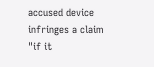accused device infringes a claim "if it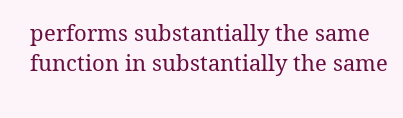performs substantially the same function in substantially the same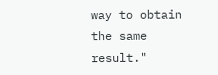way to obtain the same result."